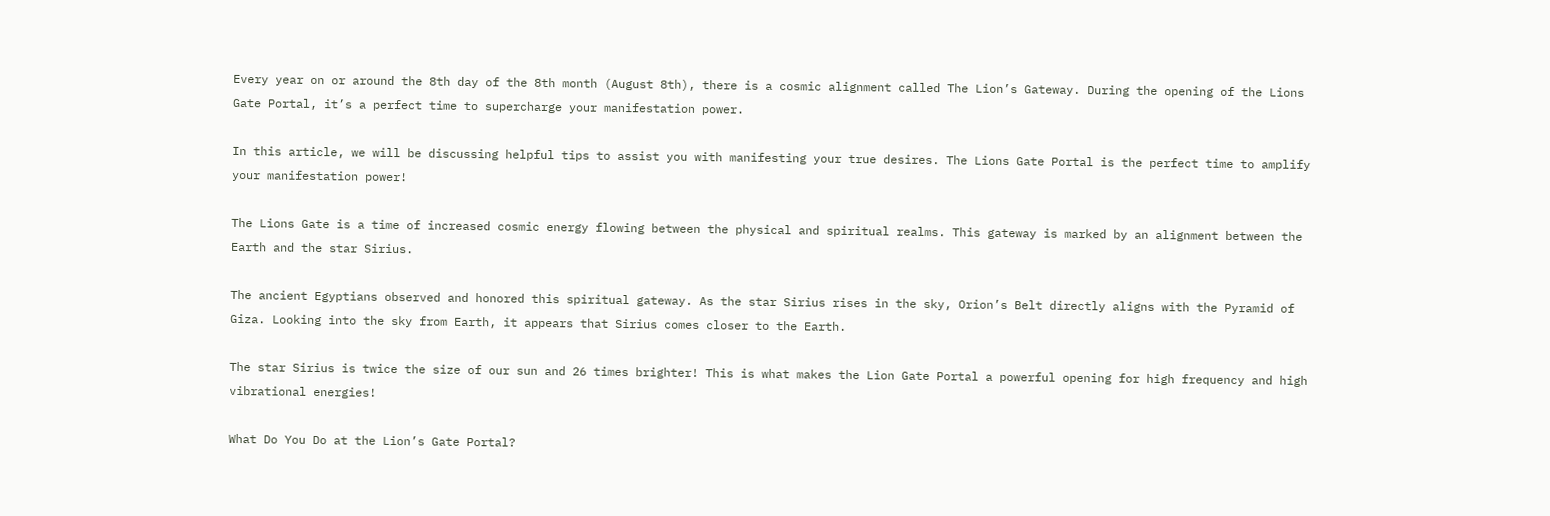Every year on or around the 8th day of the 8th month (August 8th), there is a cosmic alignment called The Lion’s Gateway. During the opening of the Lions Gate Portal, it’s a perfect time to supercharge your manifestation power.

In this article, we will be discussing helpful tips to assist you with manifesting your true desires. The Lions Gate Portal is the perfect time to amplify your manifestation power!

The Lions Gate is a time of increased cosmic energy flowing between the physical and spiritual realms. This gateway is marked by an alignment between the Earth and the star Sirius.

The ancient Egyptians observed and honored this spiritual gateway. As the star Sirius rises in the sky, Orion’s Belt directly aligns with the Pyramid of Giza. Looking into the sky from Earth, it appears that Sirius comes closer to the Earth.

The star Sirius is twice the size of our sun and 26 times brighter! This is what makes the Lion Gate Portal a powerful opening for high frequency and high vibrational energies!

What Do You Do at the Lion’s Gate Portal?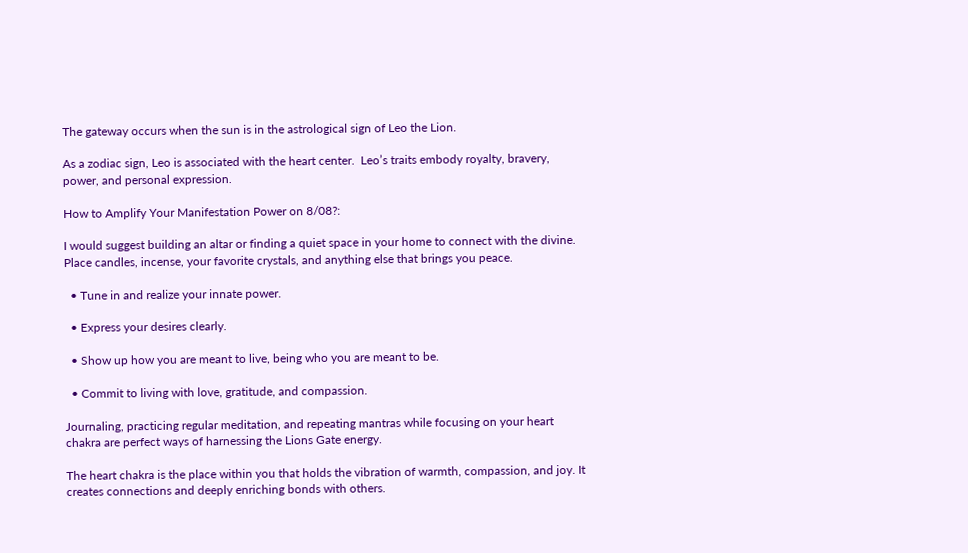The gateway occurs when the sun is in the astrological sign of Leo the Lion.

As a zodiac sign, Leo is associated with the heart center.  Leo’s traits embody royalty, bravery, power, and personal expression.

How to Amplify Your Manifestation Power on 8/08?:

I would suggest building an altar or finding a quiet space in your home to connect with the divine. Place candles, incense, your favorite crystals, and anything else that brings you peace.

  • Tune in and realize your innate power.

  • Express your desires clearly.

  • Show up how you are meant to live, being who you are meant to be.

  • Commit to living with love, gratitude, and compassion.

Journaling, practicing regular meditation, and repeating mantras while focusing on your heart chakra are perfect ways of harnessing the Lions Gate energy.

The heart chakra is the place within you that holds the vibration of warmth, compassion, and joy. It creates connections and deeply enriching bonds with others.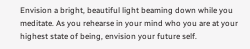Envision a bright, beautiful light beaming down while you meditate. As you rehearse in your mind who you are at your highest state of being, envision your future self.